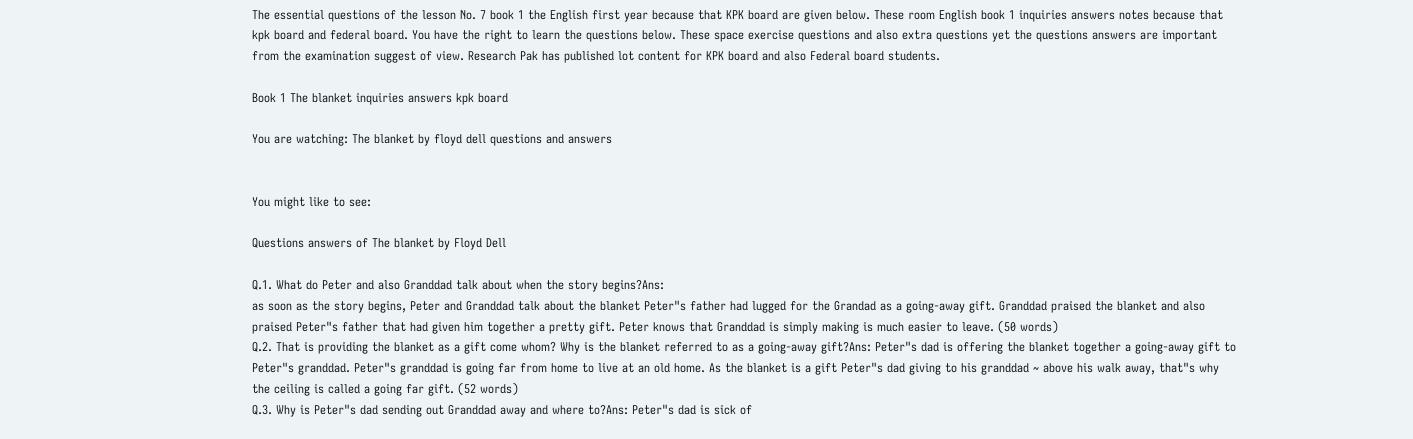The essential questions of the lesson No. 7 book 1 the English first year because that KPK board are given below. These room English book 1 inquiries answers notes because that kpk board and federal board. You have the right to learn the questions below. These space exercise questions and also extra questions yet the questions answers are important from the examination suggest of view. Research Pak has published lot content for KPK board and also Federal board students.

Book 1 The blanket inquiries answers kpk board

You are watching: The blanket by floyd dell questions and answers


You might like to see:

Questions answers of The blanket by Floyd Dell

Q.1. What do Peter and also Granddad talk about when the story begins?Ans:
as soon as the story begins, Peter and Granddad talk about the blanket Peter"s father had lugged for the Grandad as a going-away gift. Granddad praised the blanket and also praised Peter"s father that had given him together a pretty gift. Peter knows that Granddad is simply making is much easier to leave. (50 words)
Q.2. That is providing the blanket as a gift come whom? Why is the blanket referred to as a going-away gift?Ans: Peter"s dad is offering the blanket together a going-away gift to Peter"s granddad. Peter"s granddad is going far from home to live at an old home. As the blanket is a gift Peter"s dad giving to his granddad ~ above his walk away, that"s why the ceiling is called a going far gift. (52 words)
Q.3. Why is Peter"s dad sending out Granddad away and where to?Ans: Peter"s dad is sick of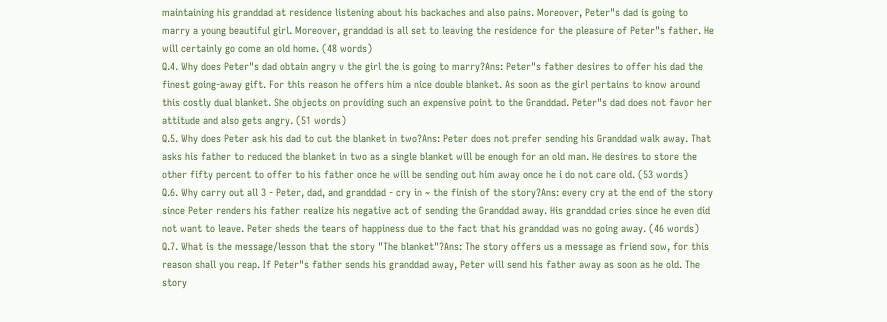maintaining his granddad at residence listening about his backaches and also pains. Moreover, Peter"s dad is going to marry a young beautiful girl. Moreover, granddad is all set to leaving the residence for the pleasure of Peter"s father. He will certainly go come an old home. (48 words)
Q.4. Why does Peter"s dad obtain angry v the girl the is going to marry?Ans: Peter"s father desires to offer his dad the finest going-away gift. For this reason he offers him a nice double blanket. As soon as the girl pertains to know around this costly dual blanket. She objects on providing such an expensive point to the Granddad. Peter"s dad does not favor her attitude and also gets angry. (51 words)
Q.5. Why does Peter ask his dad to cut the blanket in two?Ans: Peter does not prefer sending his Granddad walk away. That asks his father to reduced the blanket in two as a single blanket will be enough for an old man. He desires to store the other fifty percent to offer to his father once he will be sending out him away once he i do not care old. (53 words)
Q.6. Why carry out all 3 - Peter, dad, and granddad - cry in ~ the finish of the story?Ans: every cry at the end of the story since Peter renders his father realize his negative act of sending the Granddad away. His granddad cries since he even did not want to leave. Peter sheds the tears of happiness due to the fact that his granddad was no going away. (46 words)
Q.7. What is the message/lesson that the story "The blanket"?Ans: The story offers us a message as friend sow, for this reason shall you reap. If Peter"s father sends his granddad away, Peter will send his father away as soon as he old. The story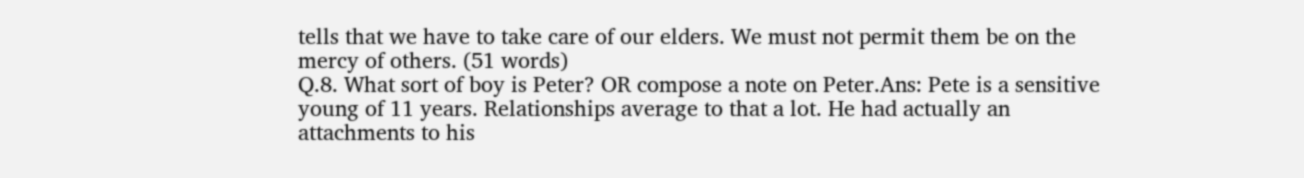tells that we have to take care of our elders. We must not permit them be on the mercy of others. (51 words)
Q.8. What sort of boy is Peter? OR compose a note on Peter.Ans: Pete is a sensitive young of 11 years. Relationships average to that a lot. He had actually an attachments to his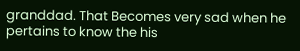granddad. That Becomes very sad when he pertains to know the his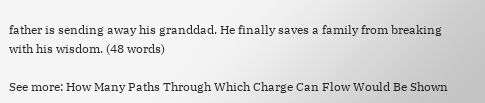father is sending away his granddad. He finally saves a family from breaking with his wisdom. (48 words)

See more: How Many Paths Through Which Charge Can Flow Would Be Shown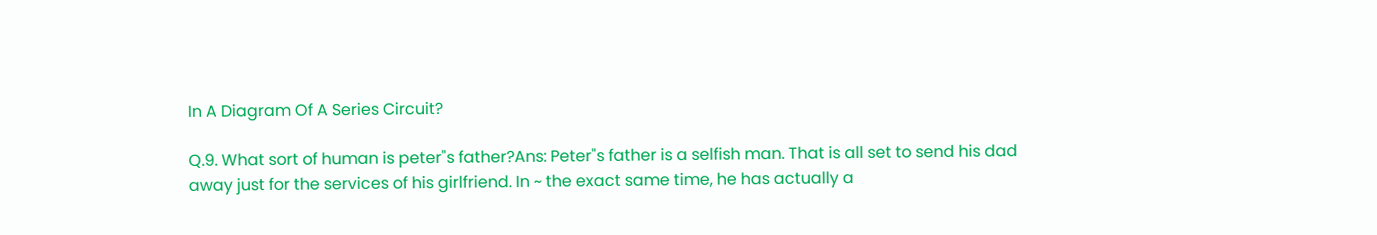In A Diagram Of A Series Circuit?

Q.9. What sort of human is peter"s father?Ans: Peter"s father is a selfish man. That is all set to send his dad away just for the services of his girlfriend. In ~ the exact same time, he has actually a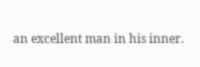an excellent man in his inner.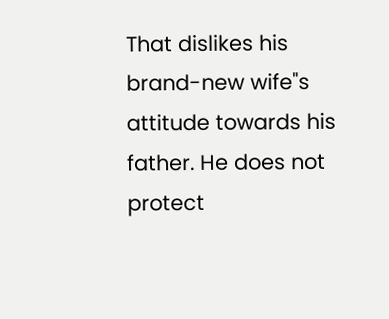That dislikes his brand-new wife"s attitude towards his father. He does not protect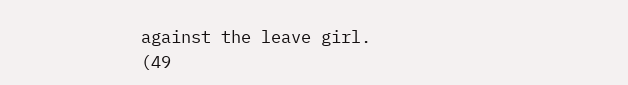against the leave girl. (49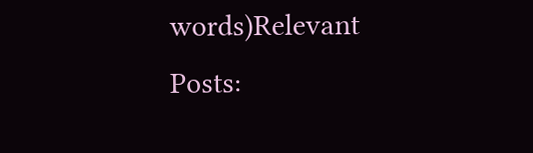words)Relevant Posts: